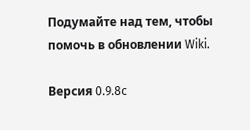Подумайте над тем, чтобы помочь в обновлении Wiki.

Версия 0.9.8c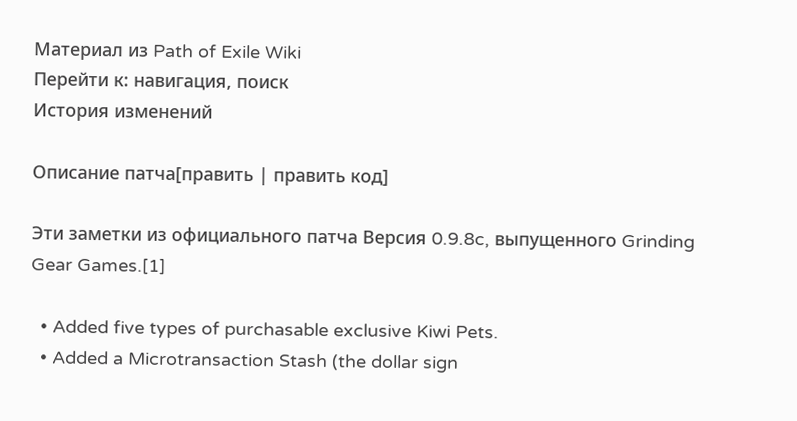Материал из Path of Exile Wiki
Перейти к: навигация, поиск
История изменений

Описание патча[править | править код]

Эти заметки из официального патча Версия 0.9.8c, выпущенного Grinding Gear Games.[1]

  • Added five types of purchasable exclusive Kiwi Pets.
  • Added a Microtransaction Stash (the dollar sign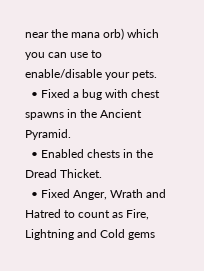near the mana orb) which you can use to enable/disable your pets.
  • Fixed a bug with chest spawns in the Ancient Pyramid.
  • Enabled chests in the Dread Thicket.
  • Fixed Anger, Wrath and Hatred to count as Fire, Lightning and Cold gems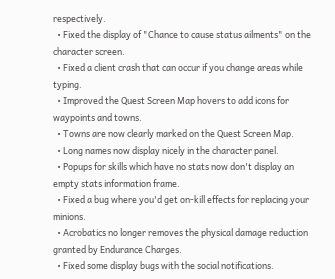respectively.
  • Fixed the display of "Chance to cause status ailments" on the character screen.
  • Fixed a client crash that can occur if you change areas while typing.
  • Improved the Quest Screen Map hovers to add icons for waypoints and towns.
  • Towns are now clearly marked on the Quest Screen Map.
  • Long names now display nicely in the character panel.
  • Popups for skills which have no stats now don't display an empty stats information frame.
  • Fixed a bug where you'd get on-kill effects for replacing your minions.
  • Acrobatics no longer removes the physical damage reduction granted by Endurance Charges.
  • Fixed some display bugs with the social notifications.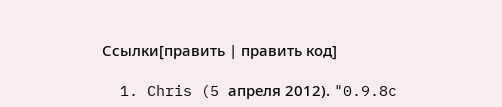Ссылки[править | править код]

  1. Chris (5 апреля 2012). "0.9.8c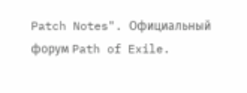Patch Notes". Официальный форум Path of Exile.